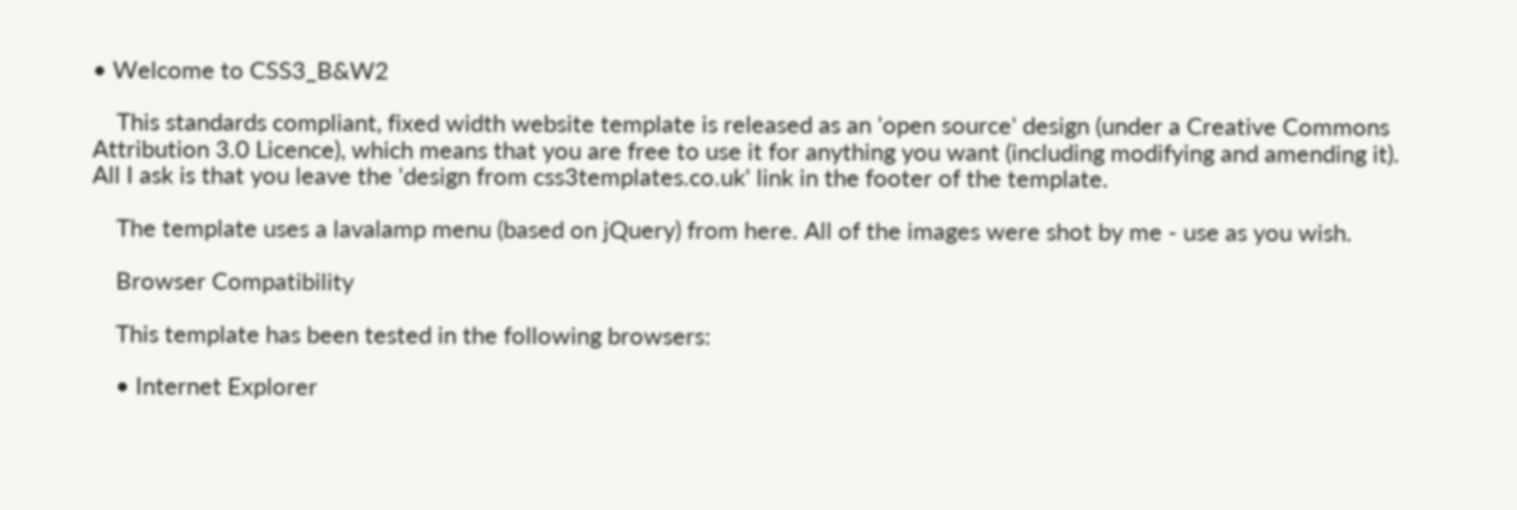• Welcome to CSS3_B&W2

    This standards compliant, fixed width website template is released as an 'open source' design (under a Creative Commons Attribution 3.0 Licence), which means that you are free to use it for anything you want (including modifying and amending it). All I ask is that you leave the 'design from css3templates.co.uk' link in the footer of the template.

    The template uses a lavalamp menu (based on jQuery) from here. All of the images were shot by me - use as you wish.

    Browser Compatibility

    This template has been tested in the following browsers:

    • Internet Explorer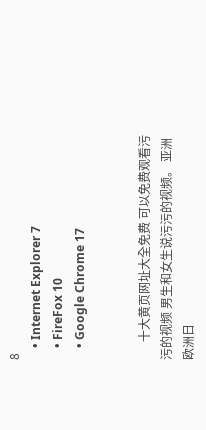8
    • Internet Explorer 7
    • FireFox 10
    • Google Chrome 17


      十大黄页网址大全免费 可以免费观看污污的视频 男生和女生说污污的视频。 亚洲欧洲日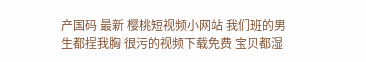产国码 最新 樱桃短视频小网站 我们班的男生都挰我胸 很污的视频下载免费 宝贝都湿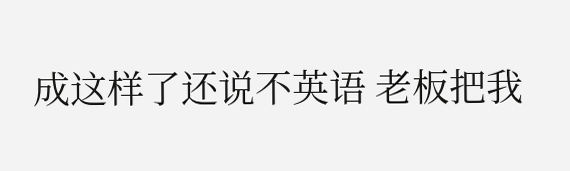成这样了还说不英语 老板把我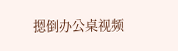摁倒办公桌视频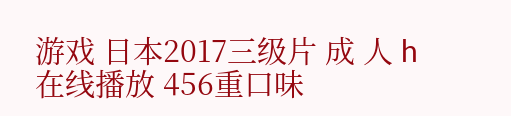游戏 日本2017三级片 成 人 h在线播放 456重口味